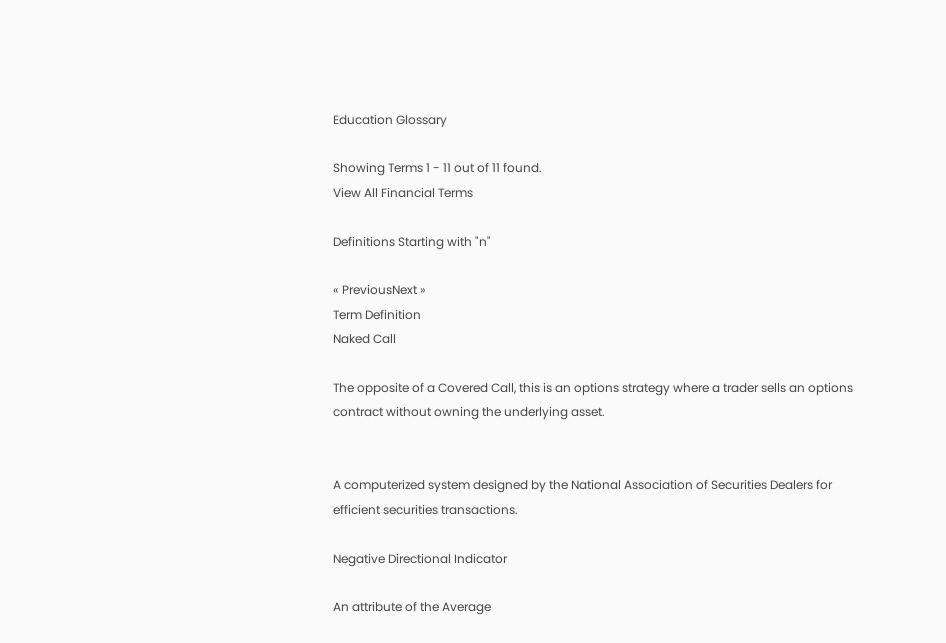Education Glossary

Showing Terms 1 - 11 out of 11 found.
View All Financial Terms

Definitions Starting with "n"

« PreviousNext »
Term Definition
Naked Call

The opposite of a Covered Call, this is an options strategy where a trader sells an options contract without owning the underlying asset.


A computerized system designed by the National Association of Securities Dealers for efficient securities transactions.

Negative Directional Indicator

An attribute of the Average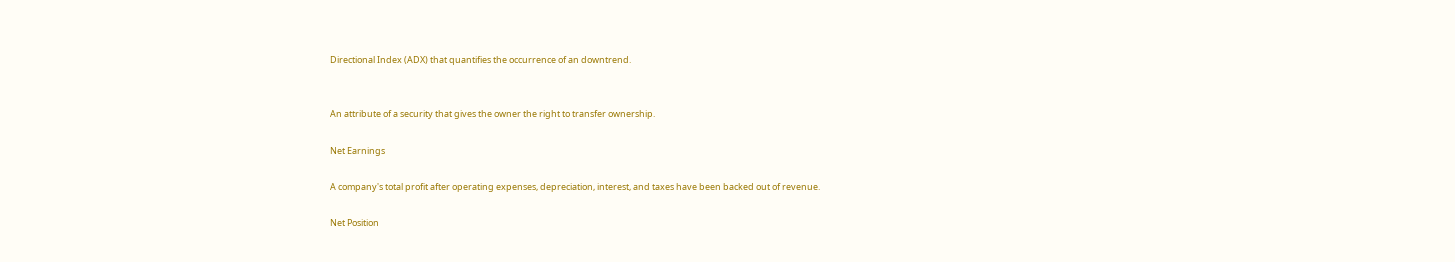Directional Index (ADX) that quantifies the occurrence of an downtrend.


An attribute of a security that gives the owner the right to transfer ownership.

Net Earnings

A company's total profit after operating expenses, depreciation, interest, and taxes have been backed out of revenue.

Net Position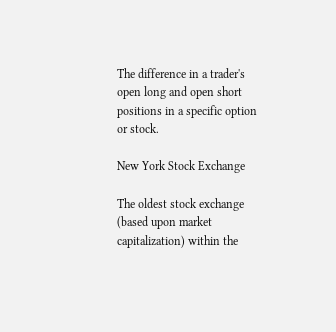The difference in a trader's open long and open short positions in a specific option or stock.

New York Stock Exchange

The oldest stock exchange (based upon market capitalization) within the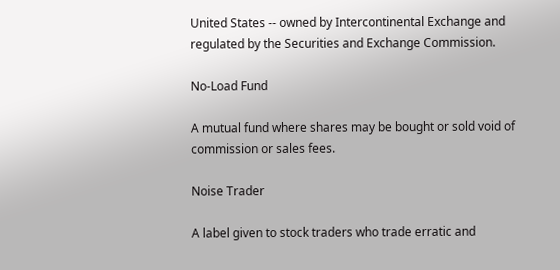United States -- owned by Intercontinental Exchange and regulated by the Securities and Exchange Commission.

No-Load Fund

A mutual fund where shares may be bought or sold void of commission or sales fees.

Noise Trader

A label given to stock traders who trade erratic and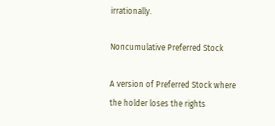irrationally.

Noncumulative Preferred Stock

A version of Preferred Stock where the holder loses the rights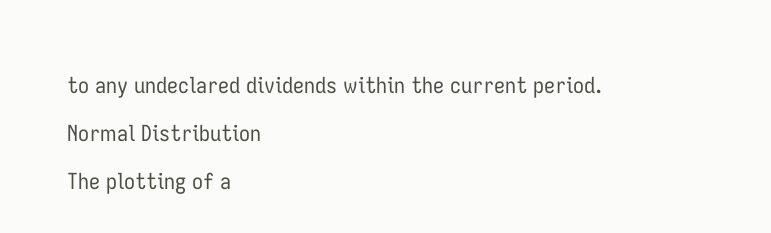to any undeclared dividends within the current period.

Normal Distribution

The plotting of a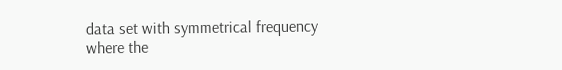data set with symmetrical frequency where the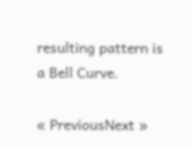resulting pattern is a Bell Curve.

« PreviousNext »